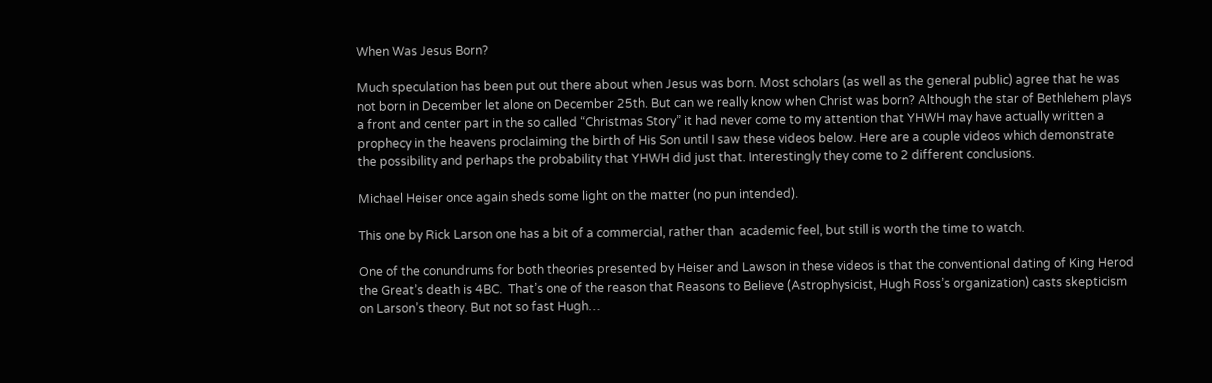When Was Jesus Born?

Much speculation has been put out there about when Jesus was born. Most scholars (as well as the general public) agree that he was not born in December let alone on December 25th. But can we really know when Christ was born? Although the star of Bethlehem plays a front and center part in the so called “Christmas Story” it had never come to my attention that YHWH may have actually written a prophecy in the heavens proclaiming the birth of His Son until I saw these videos below. Here are a couple videos which demonstrate the possibility and perhaps the probability that YHWH did just that. Interestingly they come to 2 different conclusions.

Michael Heiser once again sheds some light on the matter (no pun intended).

This one by Rick Larson one has a bit of a commercial, rather than  academic feel, but still is worth the time to watch.

One of the conundrums for both theories presented by Heiser and Lawson in these videos is that the conventional dating of King Herod the Great’s death is 4BC.  That’s one of the reason that Reasons to Believe (Astrophysicist, Hugh Ross’s organization) casts skepticism on Larson’s theory. But not so fast Hugh…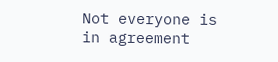Not everyone is in agreement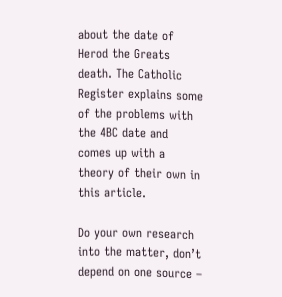about the date of Herod the Greats death. The Catholic Register explains some of the problems with the 4BC date and comes up with a theory of their own in this article.

Do your own research into the matter, don’t depend on one source –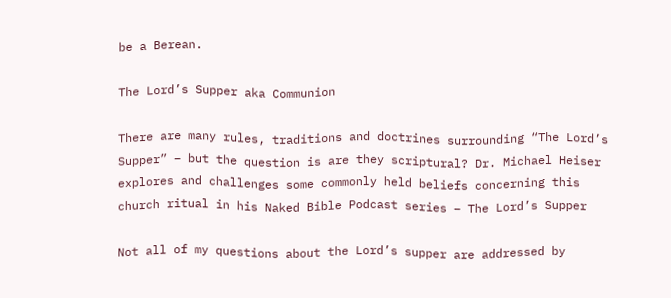be a Berean.

The Lord’s Supper aka Communion

There are many rules, traditions and doctrines surrounding “The Lord’s Supper” – but the question is are they scriptural? Dr. Michael Heiser explores and challenges some commonly held beliefs concerning this church ritual in his Naked Bible Podcast series – The Lord’s Supper

Not all of my questions about the Lord’s supper are addressed by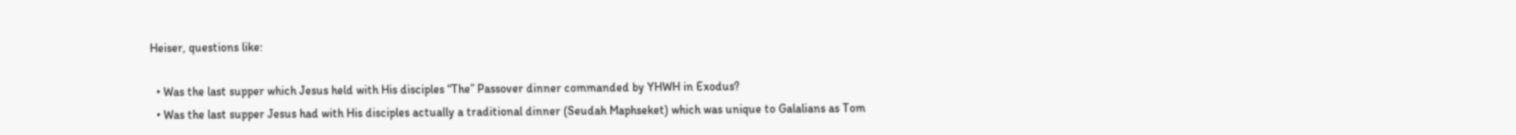Heiser, questions like:

  • Was the last supper which Jesus held with His disciples “The” Passover dinner commanded by YHWH in Exodus?
  • Was the last supper Jesus had with His disciples actually a traditional dinner (Seudah Maphseket) which was unique to Galalians as Tom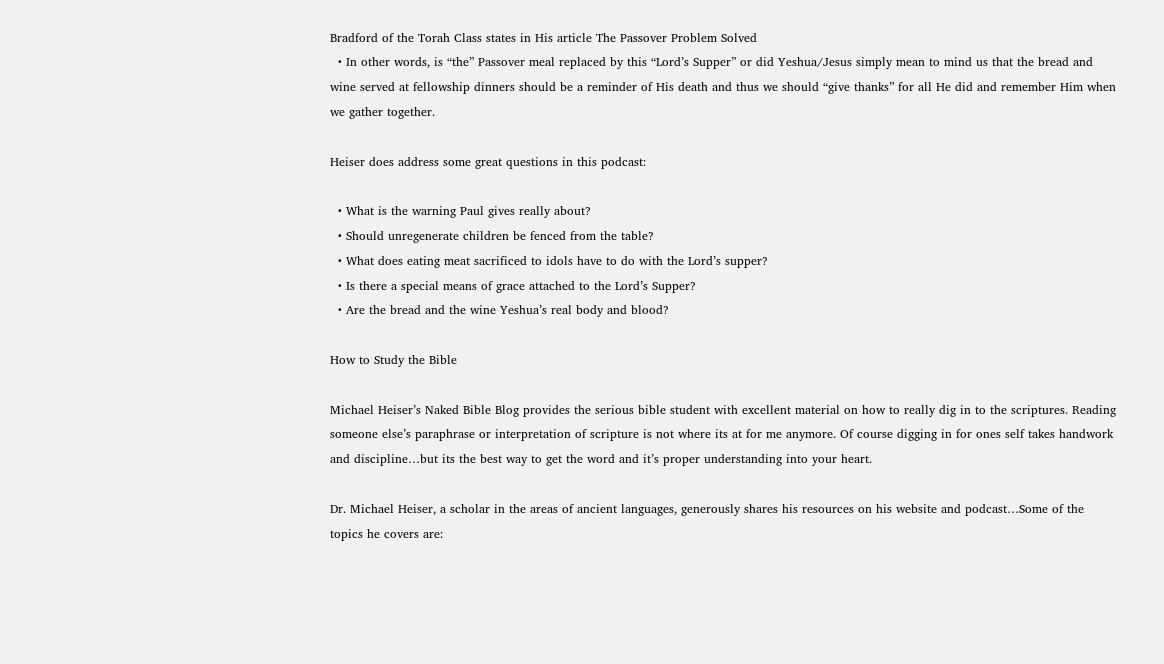Bradford of the Torah Class states in His article The Passover Problem Solved
  • In other words, is “the” Passover meal replaced by this “Lord’s Supper” or did Yeshua/Jesus simply mean to mind us that the bread and wine served at fellowship dinners should be a reminder of His death and thus we should “give thanks” for all He did and remember Him when we gather together.

Heiser does address some great questions in this podcast:

  • What is the warning Paul gives really about?
  • Should unregenerate children be fenced from the table?
  • What does eating meat sacrificed to idols have to do with the Lord’s supper?
  • Is there a special means of grace attached to the Lord’s Supper?
  • Are the bread and the wine Yeshua’s real body and blood?

How to Study the Bible

Michael Heiser’s Naked Bible Blog provides the serious bible student with excellent material on how to really dig in to the scriptures. Reading someone else’s paraphrase or interpretation of scripture is not where its at for me anymore. Of course digging in for ones self takes handwork and discipline…but its the best way to get the word and it’s proper understanding into your heart.

Dr. Michael Heiser, a scholar in the areas of ancient languages, generously shares his resources on his website and podcast…Some of the topics he covers are: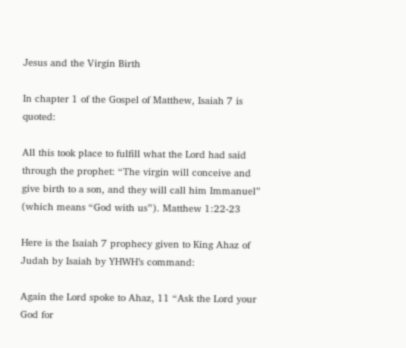Jesus and the Virgin Birth

In chapter 1 of the Gospel of Matthew, Isaiah 7 is quoted:

All this took place to fulfill what the Lord had said through the prophet: “The virgin will conceive and give birth to a son, and they will call him Immanuel” (which means “God with us”). Matthew 1:22-23

Here is the Isaiah 7 prophecy given to King Ahaz of Judah by Isaiah by YHWH’s command:

Again the Lord spoke to Ahaz, 11 “Ask the Lord your God for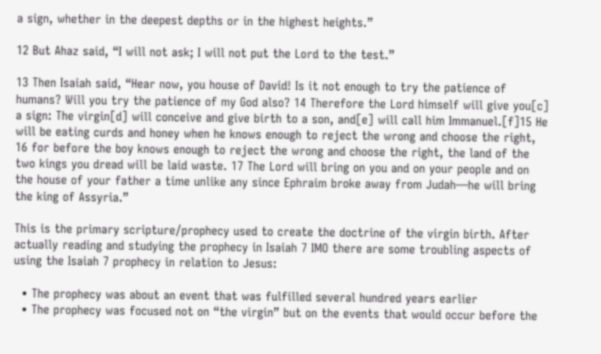a sign, whether in the deepest depths or in the highest heights.”

12 But Ahaz said, “I will not ask; I will not put the Lord to the test.”

13 Then Isaiah said, “Hear now, you house of David! Is it not enough to try the patience of humans? Will you try the patience of my God also? 14 Therefore the Lord himself will give you[c] a sign: The virgin[d] will conceive and give birth to a son, and[e] will call him Immanuel.[f]15 He will be eating curds and honey when he knows enough to reject the wrong and choose the right, 16 for before the boy knows enough to reject the wrong and choose the right, the land of the two kings you dread will be laid waste. 17 The Lord will bring on you and on your people and on the house of your father a time unlike any since Ephraim broke away from Judah—he will bring the king of Assyria.”

This is the primary scripture/prophecy used to create the doctrine of the virgin birth. After actually reading and studying the prophecy in Isaiah 7 IMO there are some troubling aspects of using the Isaiah 7 prophecy in relation to Jesus:

  • The prophecy was about an event that was fulfilled several hundred years earlier
  • The prophecy was focused not on “the virgin” but on the events that would occur before the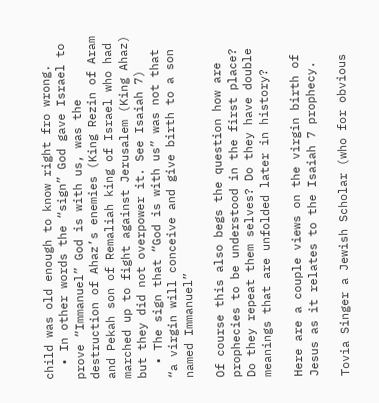child was old enough to know right fro wrong.
  • In other words the “sign” God gave Israel to prove “Immanuel” God is with us, was the destruction of Ahaz’s enemies (King Rezin of Aram and Pekah son of Remaliah king of Israel who had marched up to fight against Jerusalem (King Ahaz) but they did not overpower it. See Isaiah 7)
  • The sign that “God is with us” was not that “a virgin will conceive and give birth to a son named Immanuel”

Of course this also begs the question how are prophecies to be understood in the first place? Do they repeat them selves? Do they have double meanings that are unfolded later in history?

Here are a couple views on the virgin birth of Jesus as it relates to the Isaiah 7 prophecy.

Tovia Singer a Jewish Scholar (who for obvious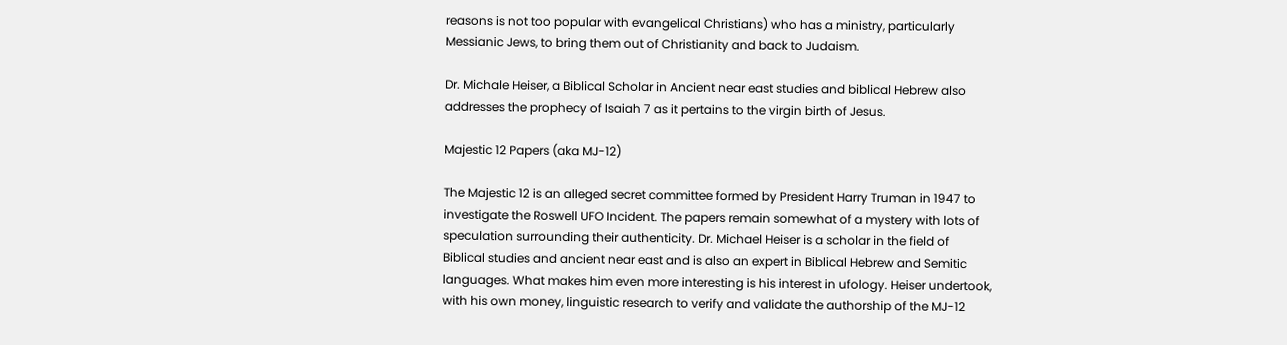reasons is not too popular with evangelical Christians) who has a ministry, particularly Messianic Jews, to bring them out of Christianity and back to Judaism.

Dr. Michale Heiser, a Biblical Scholar in Ancient near east studies and biblical Hebrew also addresses the prophecy of Isaiah 7 as it pertains to the virgin birth of Jesus.

Majestic 12 Papers (aka MJ-12)

The Majestic 12 is an alleged secret committee formed by President Harry Truman in 1947 to investigate the Roswell UFO Incident. The papers remain somewhat of a mystery with lots of speculation surrounding their authenticity. Dr. Michael Heiser is a scholar in the field of Biblical studies and ancient near east and is also an expert in Biblical Hebrew and Semitic languages. What makes him even more interesting is his interest in ufology. Heiser undertook, with his own money, linguistic research to verify and validate the authorship of the MJ-12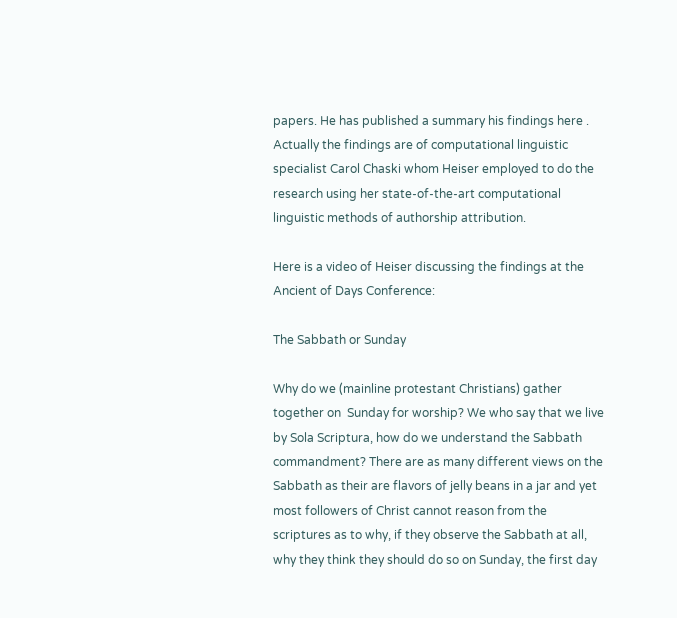papers. He has published a summary his findings here . Actually the findings are of computational linguistic specialist Carol Chaski whom Heiser employed to do the research using her state-of-the-art computational linguistic methods of authorship attribution.

Here is a video of Heiser discussing the findings at the Ancient of Days Conference:

The Sabbath or Sunday

Why do we (mainline protestant Christians) gather together on  Sunday for worship? We who say that we live by Sola Scriptura, how do we understand the Sabbath commandment? There are as many different views on the Sabbath as their are flavors of jelly beans in a jar and yet most followers of Christ cannot reason from the scriptures as to why, if they observe the Sabbath at all, why they think they should do so on Sunday, the first day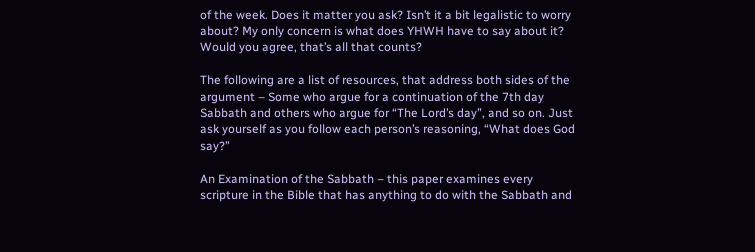of the week. Does it matter you ask? Isn’t it a bit legalistic to worry about? My only concern is what does YHWH have to say about it? Would you agree, that’s all that counts?

The following are a list of resources, that address both sides of the argument – Some who argue for a continuation of the 7th day Sabbath and others who argue for “The Lord’s day”, and so on. Just ask yourself as you follow each person’s reasoning, “What does God say?”

An Examination of the Sabbath – this paper examines every scripture in the Bible that has anything to do with the Sabbath and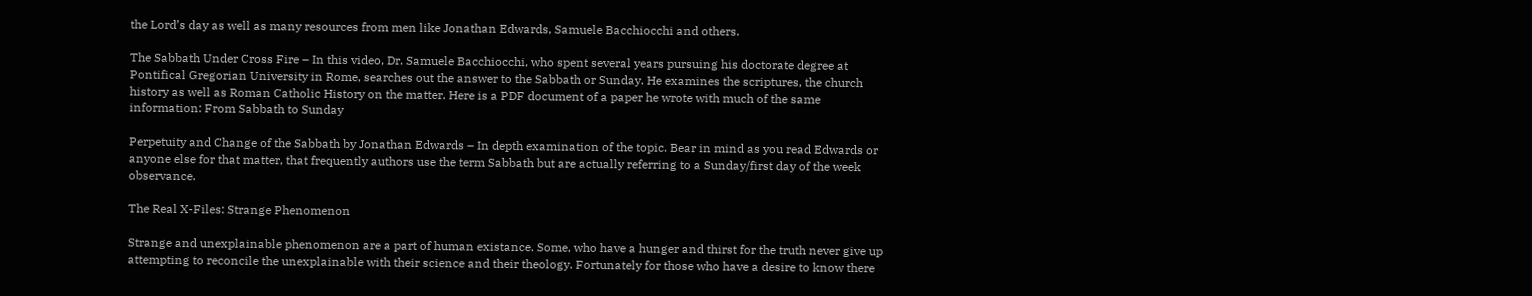the Lord’s day as well as many resources from men like Jonathan Edwards, Samuele Bacchiocchi and others.

The Sabbath Under Cross Fire – In this video, Dr. Samuele Bacchiocchi, who spent several years pursuing his doctorate degree at Pontifical Gregorian University in Rome, searches out the answer to the Sabbath or Sunday. He examines the scriptures, the church history as well as Roman Catholic History on the matter. Here is a PDF document of a paper he wrote with much of the same information: From Sabbath to Sunday

Perpetuity and Change of the Sabbath by Jonathan Edwards – In depth examination of the topic. Bear in mind as you read Edwards or anyone else for that matter, that frequently authors use the term Sabbath but are actually referring to a Sunday/first day of the week observance.

The Real X-Files: Strange Phenomenon

Strange and unexplainable phenomenon are a part of human existance. Some, who have a hunger and thirst for the truth never give up attempting to reconcile the unexplainable with their science and their theology. Fortunately for those who have a desire to know there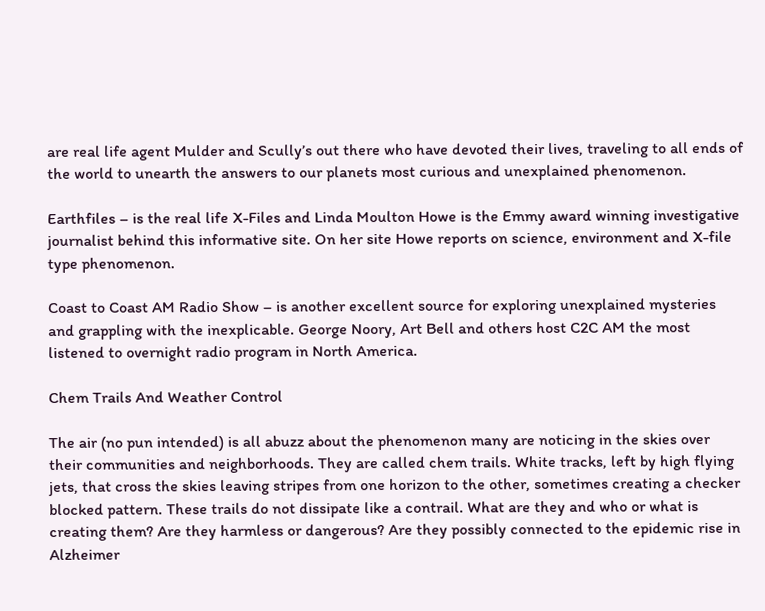are real life agent Mulder and Scully’s out there who have devoted their lives, traveling to all ends of the world to unearth the answers to our planets most curious and unexplained phenomenon.

Earthfiles – is the real life X-Files and Linda Moulton Howe is the Emmy award winning investigative journalist behind this informative site. On her site Howe reports on science, environment and X-file type phenomenon.

Coast to Coast AM Radio Show – is another excellent source for exploring unexplained mysteries and grappling with the inexplicable. George Noory, Art Bell and others host C2C AM the most listened to overnight radio program in North America.

Chem Trails And Weather Control

The air (no pun intended) is all abuzz about the phenomenon many are noticing in the skies over their communities and neighborhoods. They are called chem trails. White tracks, left by high flying jets, that cross the skies leaving stripes from one horizon to the other, sometimes creating a checker blocked pattern. These trails do not dissipate like a contrail. What are they and who or what is creating them? Are they harmless or dangerous? Are they possibly connected to the epidemic rise in Alzheimer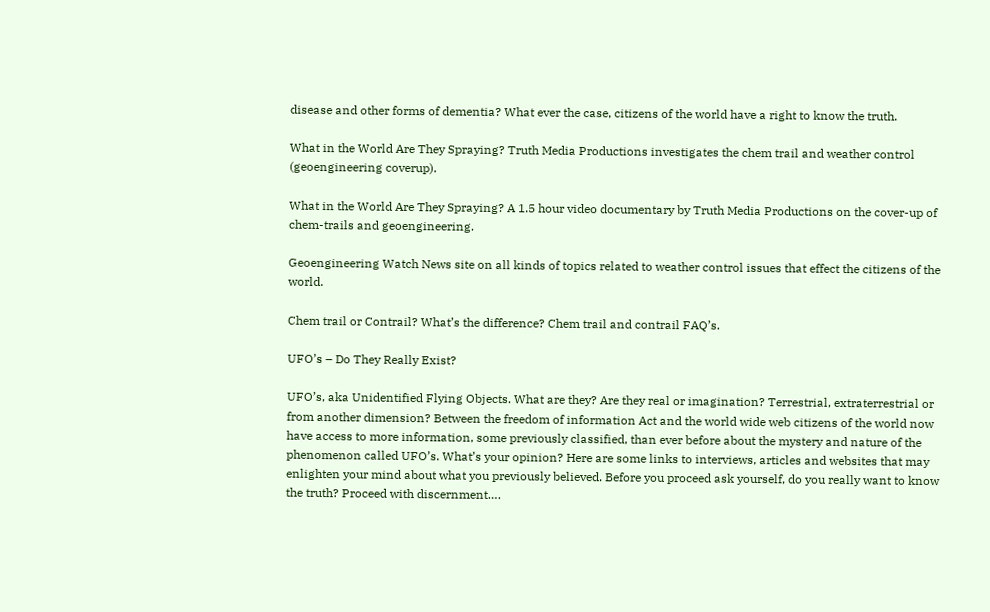disease and other forms of dementia? What ever the case, citizens of the world have a right to know the truth.

What in the World Are They Spraying? Truth Media Productions investigates the chem trail and weather control (geoengineering coverup).

What in the World Are They Spraying? A 1.5 hour video documentary by Truth Media Productions on the cover-up of chem-trails and geoengineering.

Geoengineering Watch News site on all kinds of topics related to weather control issues that effect the citizens of the world.

Chem trail or Contrail? What’s the difference? Chem trail and contrail FAQ’s.

UFO’s – Do They Really Exist?

UFO’s, aka Unidentified Flying Objects. What are they? Are they real or imagination? Terrestrial, extraterrestrial or from another dimension? Between the freedom of information Act and the world wide web citizens of the world now have access to more information, some previously classified, than ever before about the mystery and nature of the phenomenon called UFO’s. What’s your opinion? Here are some links to interviews, articles and websites that may enlighten your mind about what you previously believed. Before you proceed ask yourself, do you really want to know the truth? Proceed with discernment….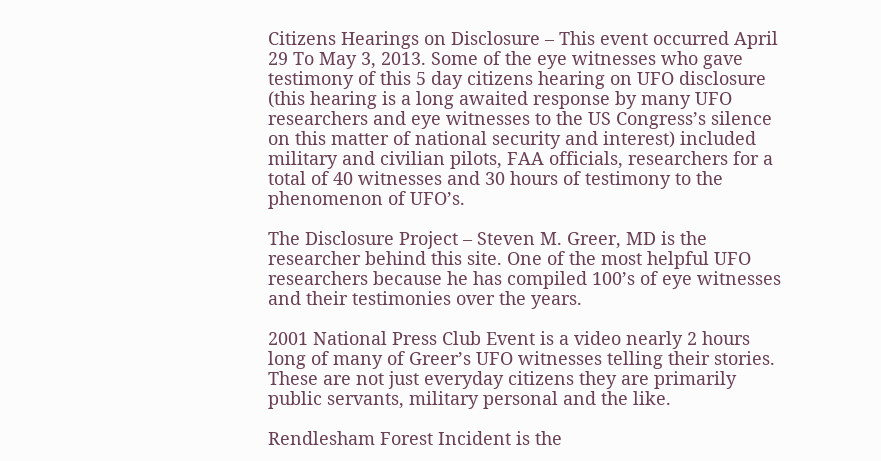Citizens Hearings on Disclosure – This event occurred April 29 To May 3, 2013. Some of the eye witnesses who gave testimony of this 5 day citizens hearing on UFO disclosure (this hearing is a long awaited response by many UFO researchers and eye witnesses to the US Congress’s silence on this matter of national security and interest) included military and civilian pilots, FAA officials, researchers for a total of 40 witnesses and 30 hours of testimony to the phenomenon of UFO’s.

The Disclosure Project – Steven M. Greer, MD is the researcher behind this site. One of the most helpful UFO researchers because he has compiled 100’s of eye witnesses and their testimonies over the years.

2001 National Press Club Event is a video nearly 2 hours long of many of Greer’s UFO witnesses telling their stories. These are not just everyday citizens they are primarily public servants, military personal and the like.

Rendlesham Forest Incident is the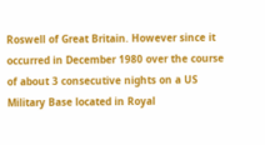Roswell of Great Britain. However since it occurred in December 1980 over the course of about 3 consecutive nights on a US Military Base located in Royal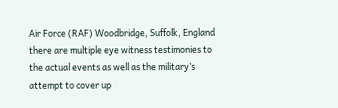Air Force (RAF) Woodbridge, Suffolk, England there are multiple eye witness testimonies to the actual events as well as the military’s attempt to cover up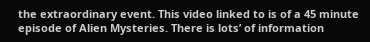the extraordinary event. This video linked to is of a 45 minute episode of Alien Mysteries. There is lots’ of information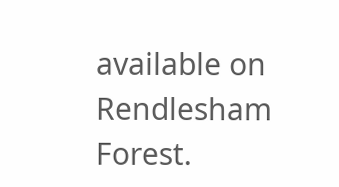available on Rendlesham Forest.